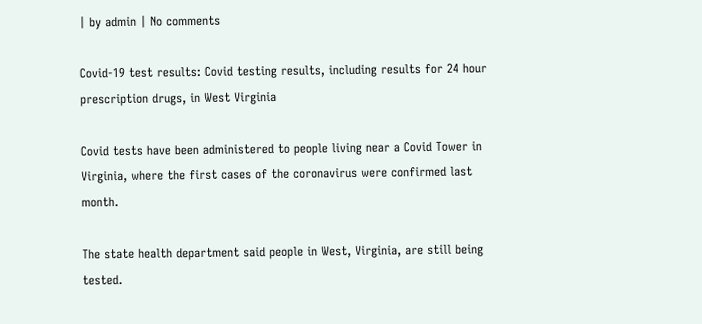| by admin | No comments

Covid-19 test results: Covid testing results, including results for 24 hour prescription drugs, in West Virginia

Covid tests have been administered to people living near a Covid Tower in Virginia, where the first cases of the coronavirus were confirmed last month.

The state health department said people in West, Virginia, are still being tested.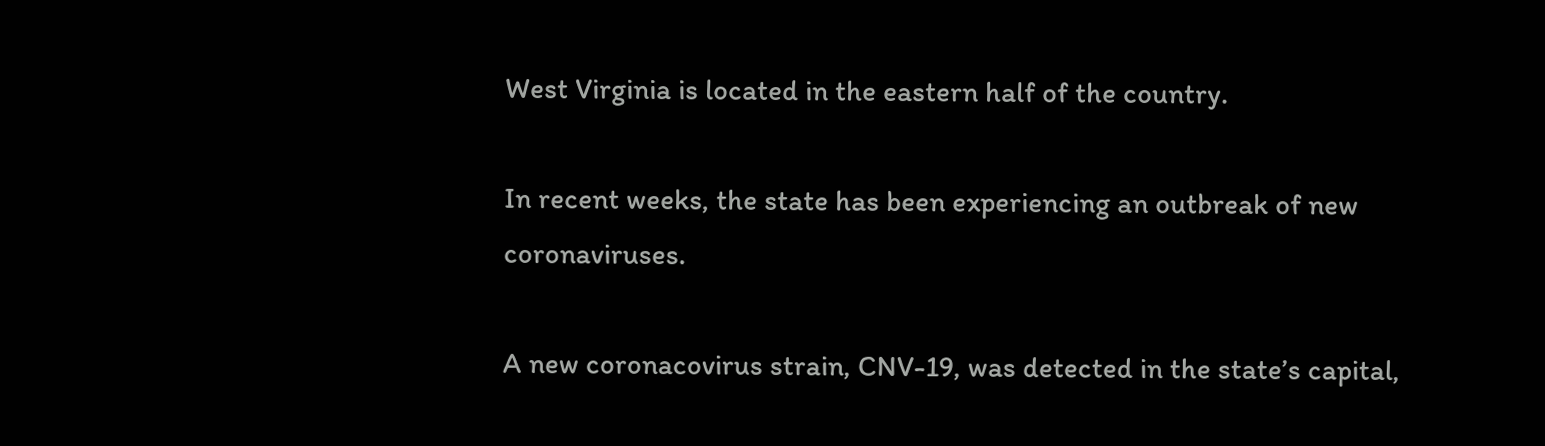West Virginia is located in the eastern half of the country.

In recent weeks, the state has been experiencing an outbreak of new coronaviruses.

A new coronacovirus strain, CNV-19, was detected in the state’s capital,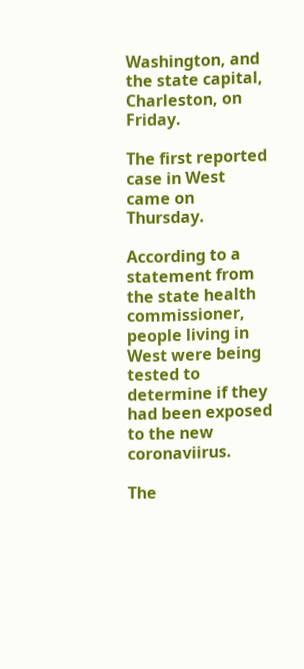Washington, and the state capital, Charleston, on Friday.

The first reported case in West came on Thursday.

According to a statement from the state health commissioner, people living in West were being tested to determine if they had been exposed to the new coronaviirus.

The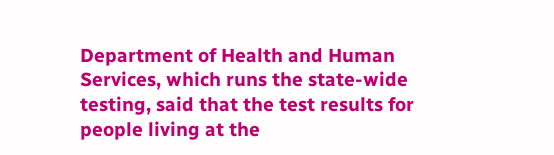Department of Health and Human Services, which runs the state-wide testing, said that the test results for people living at the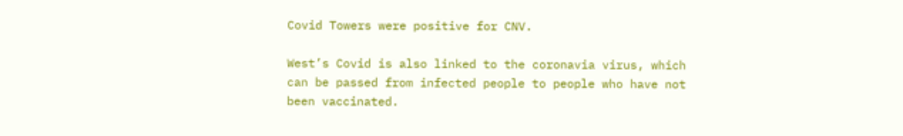Covid Towers were positive for CNV.

West’s Covid is also linked to the coronavia virus, which can be passed from infected people to people who have not been vaccinated.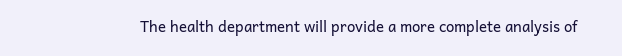The health department will provide a more complete analysis of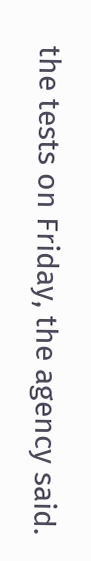the tests on Friday, the agency said.